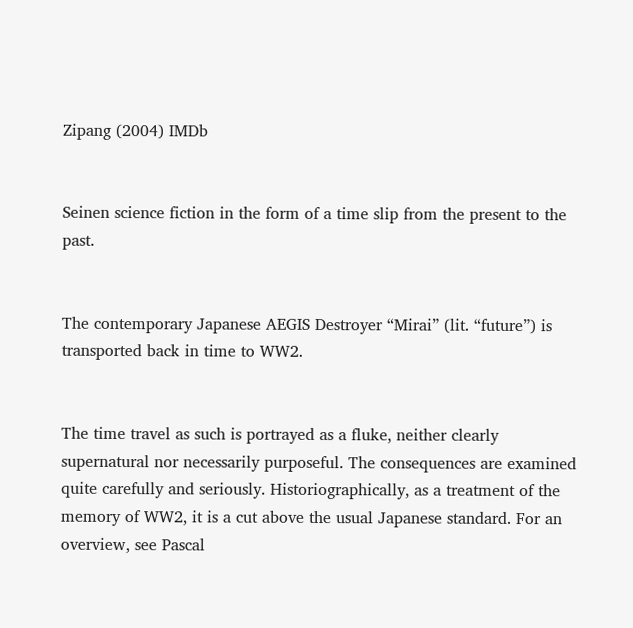Zipang (2004) IMDb


Seinen science fiction in the form of a time slip from the present to the past.


The contemporary Japanese AEGIS Destroyer “Mirai” (lit. “future”) is transported back in time to WW2.


The time travel as such is portrayed as a fluke, neither clearly supernatural nor necessarily purposeful. The consequences are examined quite carefully and seriously. Historiographically, as a treatment of the memory of WW2, it is a cut above the usual Japanese standard. For an overview, see Pascal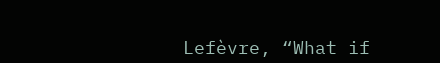Lefèvre, “What if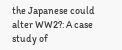the Japanese could alter WW2?: A case study of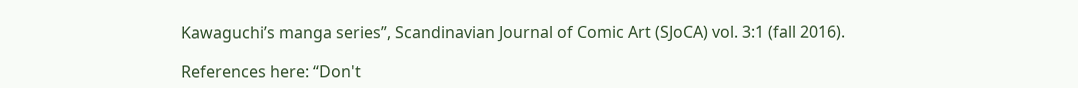Kawaguchi’s manga series”, Scandinavian Journal of Comic Art (SJoCA) vol. 3:1 (fall 2016).

References here: “Don't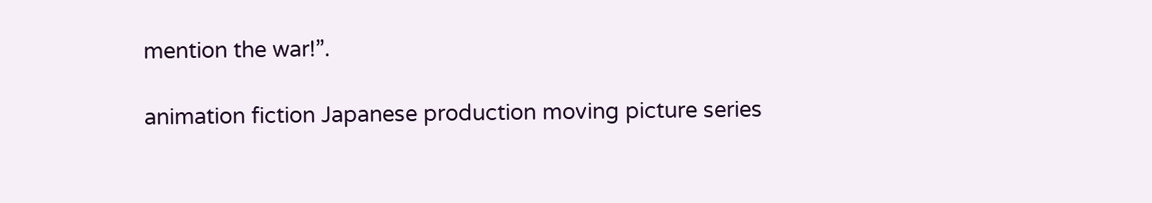mention the war!”.

animation fiction Japanese production moving picture series